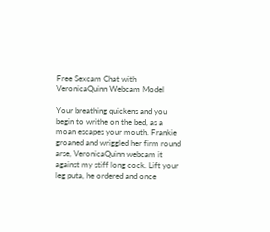Free Sexcam Chat with VeronicaQuinn Webcam Model

Your breathing quickens and you begin to writhe on the bed, as a moan escapes your mouth. Frankie groaned and wriggled her firm round arse, VeronicaQuinn webcam it against my stiff long cock. Lift your leg puta, he ordered and once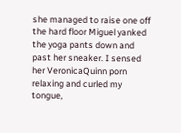she managed to raise one off the hard floor Miguel yanked the yoga pants down and past her sneaker. I sensed her VeronicaQuinn porn relaxing and curled my tongue,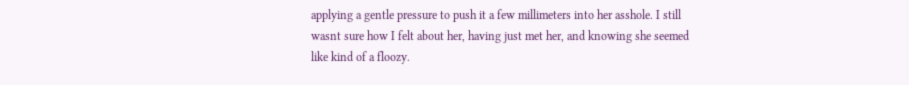applying a gentle pressure to push it a few millimeters into her asshole. I still wasnt sure how I felt about her, having just met her, and knowing she seemed like kind of a floozy.